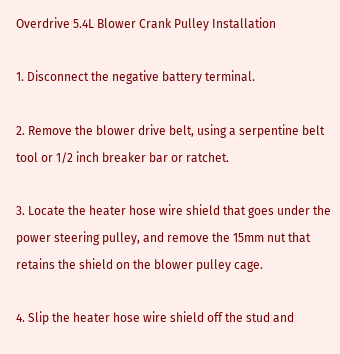Overdrive 5.4L Blower Crank Pulley Installation

1. Disconnect the negative battery terminal.

2. Remove the blower drive belt, using a serpentine belt tool or 1/2 inch breaker bar or ratchet.

3. Locate the heater hose wire shield that goes under the power steering pulley, and remove the 15mm nut that retains the shield on the blower pulley cage.

4. Slip the heater hose wire shield off the stud and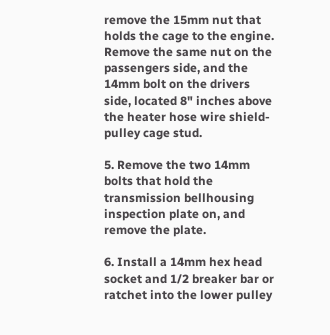remove the 15mm nut that holds the cage to the engine. Remove the same nut on the passengers side, and the 14mm bolt on the drivers side, located 8" inches above the heater hose wire shield-pulley cage stud.

5. Remove the two 14mm bolts that hold the transmission bellhousing inspection plate on, and remove the plate.

6. Install a 14mm hex head socket and 1/2 breaker bar or ratchet into the lower pulley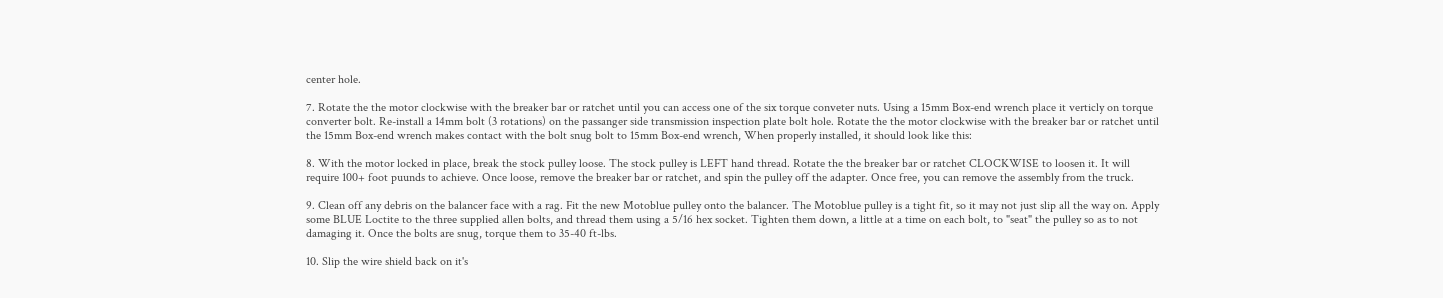center hole.

7. Rotate the the motor clockwise with the breaker bar or ratchet until you can access one of the six torque conveter nuts. Using a 15mm Box-end wrench place it verticly on torque converter bolt. Re-install a 14mm bolt (3 rotations) on the passanger side transmission inspection plate bolt hole. Rotate the the motor clockwise with the breaker bar or ratchet until the 15mm Box-end wrench makes contact with the bolt snug bolt to 15mm Box-end wrench, When properly installed, it should look like this:

8. With the motor locked in place, break the stock pulley loose. The stock pulley is LEFT hand thread. Rotate the the breaker bar or ratchet CLOCKWISE to loosen it. It will require 100+ foot puunds to achieve. Once loose, remove the breaker bar or ratchet, and spin the pulley off the adapter. Once free, you can remove the assembly from the truck.

9. Clean off any debris on the balancer face with a rag. Fit the new Motoblue pulley onto the balancer. The Motoblue pulley is a tight fit, so it may not just slip all the way on. Apply some BLUE Loctite to the three supplied allen bolts, and thread them using a 5/16 hex socket. Tighten them down, a little at a time on each bolt, to "seat" the pulley so as to not damaging it. Once the bolts are snug, torque them to 35-40 ft-lbs.

10. Slip the wire shield back on it's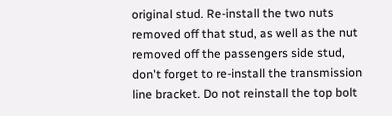original stud. Re-install the two nuts removed off that stud, as well as the nut removed off the passengers side stud, don't forget to re-install the transmission line bracket. Do not reinstall the top bolt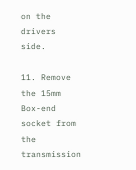on the drivers side.

11. Remove the 15mm Box-end socket from the transmission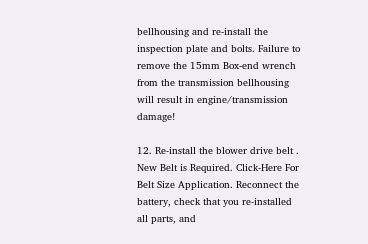bellhousing and re-install the inspection plate and bolts. Failure to remove the 15mm Box-end wrench from the transmission bellhousing will result in engine/transmission damage!

12. Re-install the blower drive belt . New Belt is Required. Click-Here For Belt Size Application. Reconnect the battery, check that you re-installed all parts, and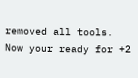removed all tools. Now your ready for +2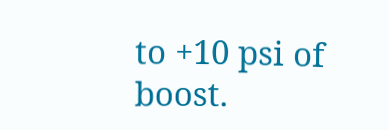to +10 psi of boost.